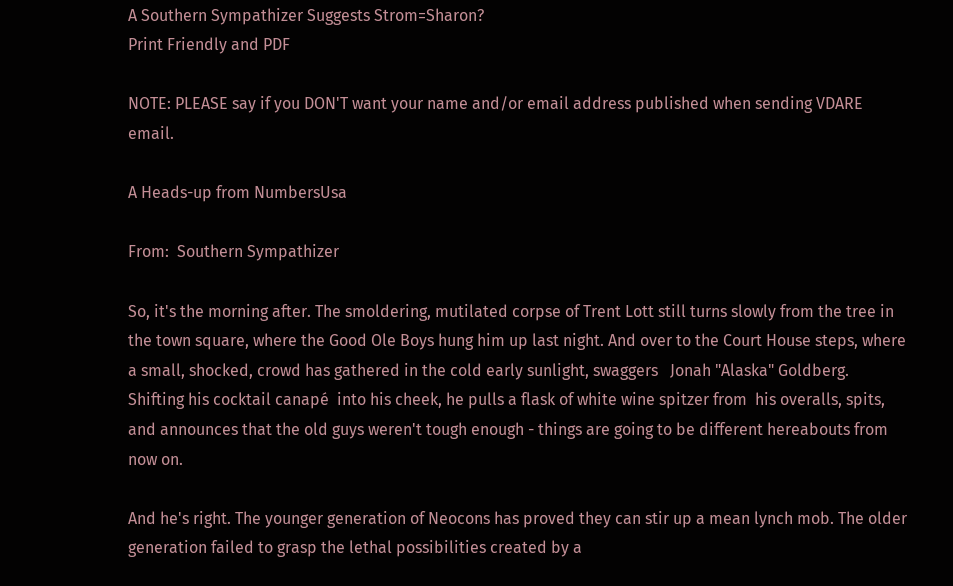A Southern Sympathizer Suggests Strom=Sharon?
Print Friendly and PDF

NOTE: PLEASE say if you DON'T want your name and/or email address published when sending VDARE email.

A Heads-up from NumbersUsa

From:  Southern Sympathizer

So, it's the morning after. The smoldering, mutilated corpse of Trent Lott still turns slowly from the tree in the town square, where the Good Ole Boys hung him up last night. And over to the Court House steps, where a small, shocked, crowd has gathered in the cold early sunlight, swaggers   Jonah "Alaska" Goldberg.  Shifting his cocktail canapé  into his cheek, he pulls a flask of white wine spitzer from  his overalls, spits, and announces that the old guys weren't tough enough - things are going to be different hereabouts from now on.

And he's right. The younger generation of Neocons has proved they can stir up a mean lynch mob. The older generation failed to grasp the lethal possibilities created by a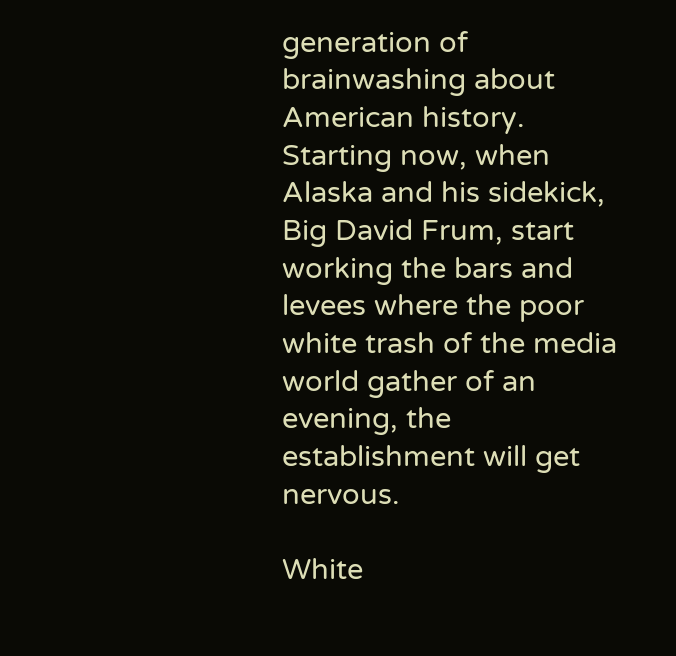generation of brainwashing about American history.  Starting now, when Alaska and his sidekick, Big David Frum, start working the bars and levees where the poor white trash of the media world gather of an evening, the establishment will get nervous.

White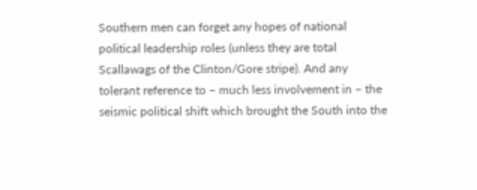Southern men can forget any hopes of national political leadership roles (unless they are total Scallawags of the Clinton/Gore stripe). And any tolerant reference to – much less involvement in – the seismic political shift which brought the South into the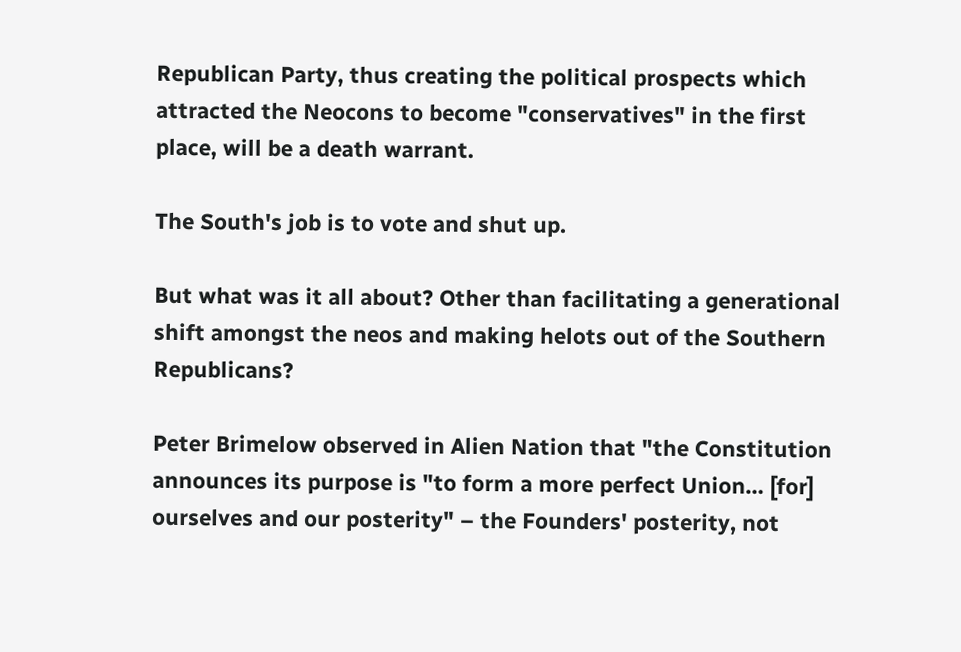Republican Party, thus creating the political prospects which attracted the Neocons to become "conservatives" in the first place, will be a death warrant.

The South's job is to vote and shut up.

But what was it all about? Other than facilitating a generational shift amongst the neos and making helots out of the Southern Republicans?

Peter Brimelow observed in Alien Nation that "the Constitution announces its purpose is "to form a more perfect Union… [for] ourselves and our posterity" – the Founders' posterity, not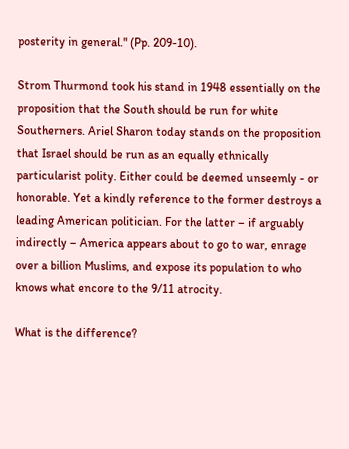posterity in general." (Pp. 209-10).

Strom Thurmond took his stand in 1948 essentially on the proposition that the South should be run for white Southerners. Ariel Sharon today stands on the proposition that Israel should be run as an equally ethnically particularist polity. Either could be deemed unseemly - or honorable. Yet a kindly reference to the former destroys a leading American politician. For the latter – if arguably indirectly – America appears about to go to war, enrage  over a billion Muslims, and expose its population to who knows what encore to the 9/11 atrocity.

What is the difference?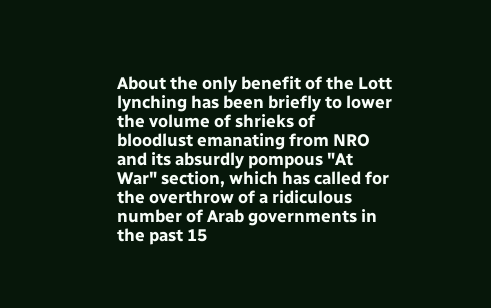About the only benefit of the Lott lynching has been briefly to lower the volume of shrieks of bloodlust emanating from NRO and its absurdly pompous "At War" section, which has called for the overthrow of a ridiculous number of Arab governments in the past 15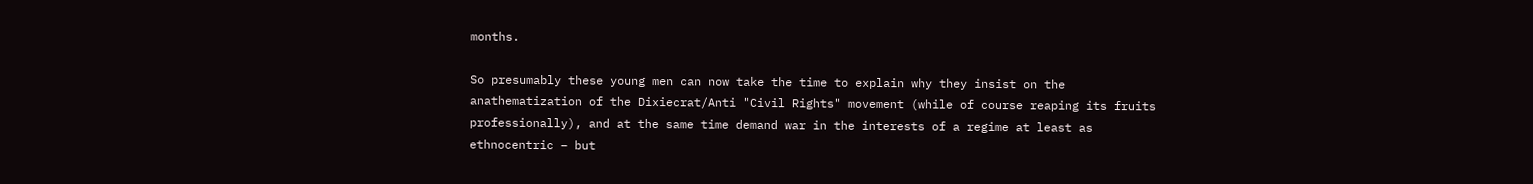months.

So presumably these young men can now take the time to explain why they insist on the anathematization of the Dixiecrat/Anti "Civil Rights" movement (while of course reaping its fruits professionally), and at the same time demand war in the interests of a regime at least as ethnocentric – but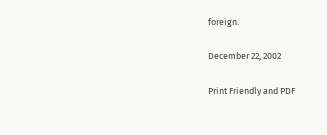foreign.

December 22, 2002

Print Friendly and PDF